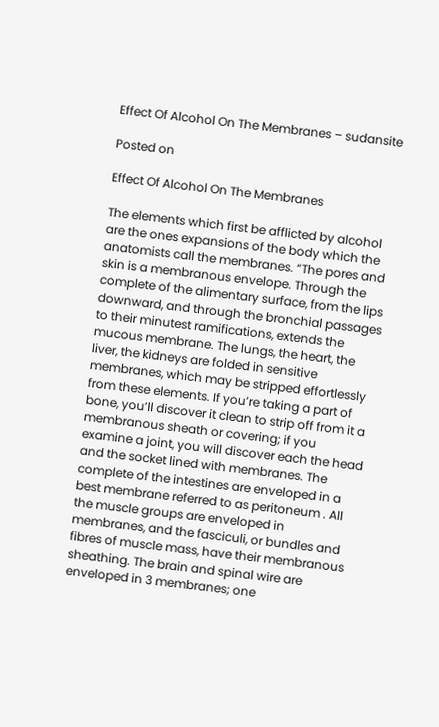Effect Of Alcohol On The Membranes – sudansite

Posted on

Effect Of Alcohol On The Membranes

The elements which first be afflicted by alcohol are the ones expansions of the body which the anatomists call the membranes. “The pores and skin is a membranous envelope. Through the complete of the alimentary surface, from the lips downward, and through the bronchial passages to their minutest ramifications, extends the mucous membrane. The lungs, the heart, the liver, the kidneys are folded in sensitive membranes, which may be stripped effortlessly from these elements. If you’re taking a part of bone, you’ll discover it clean to strip off from it a membranous sheath or covering; if you examine a joint, you will discover each the head and the socket lined with membranes. The complete of the intestines are enveloped in a best membrane referred to as peritoneum . All the muscle groups are enveloped in membranes, and the fasciculi, or bundles and fibres of muscle mass, have their membranous sheathing. The brain and spinal wire are enveloped in 3 membranes; one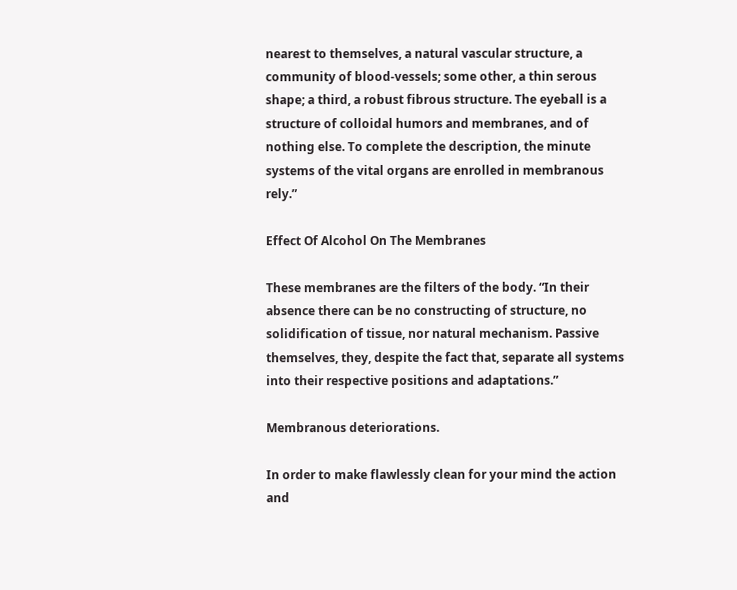nearest to themselves, a natural vascular structure, a community of blood-vessels; some other, a thin serous shape; a third, a robust fibrous structure. The eyeball is a structure of colloidal humors and membranes, and of nothing else. To complete the description, the minute systems of the vital organs are enrolled in membranous rely.”

Effect Of Alcohol On The Membranes

These membranes are the filters of the body. “In their absence there can be no constructing of structure, no solidification of tissue, nor natural mechanism. Passive themselves, they, despite the fact that, separate all systems into their respective positions and adaptations.”

Membranous deteriorations.

In order to make flawlessly clean for your mind the action and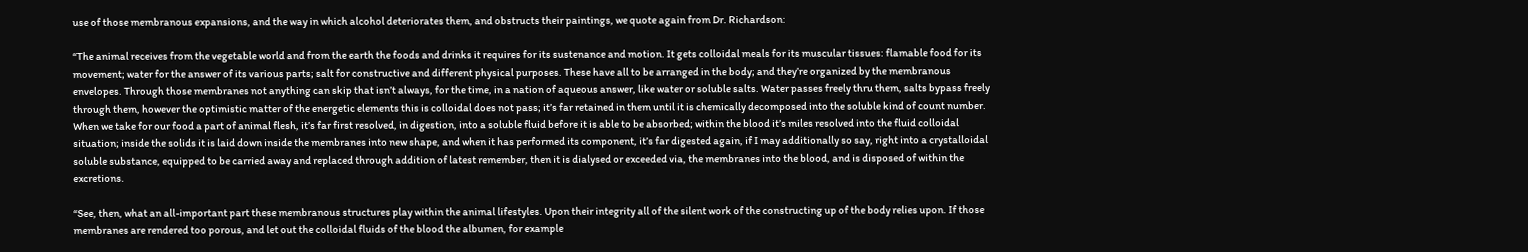use of those membranous expansions, and the way in which alcohol deteriorates them, and obstructs their paintings, we quote again from Dr. Richardson:

“The animal receives from the vegetable world and from the earth the foods and drinks it requires for its sustenance and motion. It gets colloidal meals for its muscular tissues: flamable food for its movement; water for the answer of its various parts; salt for constructive and different physical purposes. These have all to be arranged in the body; and they’re organized by the membranous envelopes. Through those membranes not anything can skip that isn’t always, for the time, in a nation of aqueous answer, like water or soluble salts. Water passes freely thru them, salts bypass freely through them, however the optimistic matter of the energetic elements this is colloidal does not pass; it’s far retained in them until it is chemically decomposed into the soluble kind of count number. When we take for our food a part of animal flesh, it’s far first resolved, in digestion, into a soluble fluid before it is able to be absorbed; within the blood it’s miles resolved into the fluid colloidal situation; inside the solids it is laid down inside the membranes into new shape, and when it has performed its component, it’s far digested again, if I may additionally so say, right into a crystalloidal soluble substance, equipped to be carried away and replaced through addition of latest remember, then it is dialysed or exceeded via, the membranes into the blood, and is disposed of within the excretions.

“See, then, what an all-important part these membranous structures play within the animal lifestyles. Upon their integrity all of the silent work of the constructing up of the body relies upon. If those membranes are rendered too porous, and let out the colloidal fluids of the blood the albumen, for example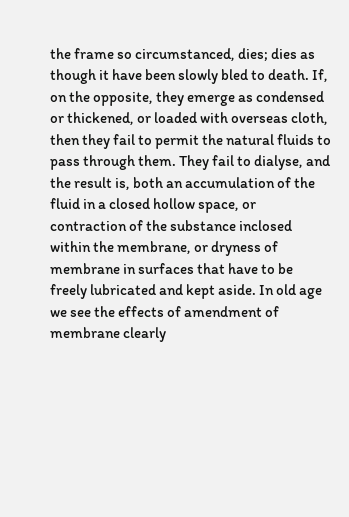the frame so circumstanced, dies; dies as though it have been slowly bled to death. If, on the opposite, they emerge as condensed or thickened, or loaded with overseas cloth, then they fail to permit the natural fluids to pass through them. They fail to dialyse, and the result is, both an accumulation of the fluid in a closed hollow space, or contraction of the substance inclosed within the membrane, or dryness of membrane in surfaces that have to be freely lubricated and kept aside. In old age we see the effects of amendment of membrane clearly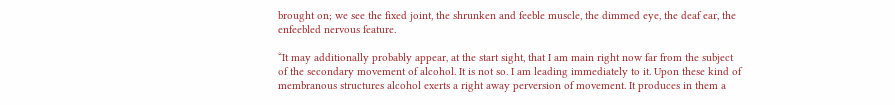brought on; we see the fixed joint, the shrunken and feeble muscle, the dimmed eye, the deaf ear, the enfeebled nervous feature.

“It may additionally probably appear, at the start sight, that I am main right now far from the subject of the secondary movement of alcohol. It is not so. I am leading immediately to it. Upon these kind of membranous structures alcohol exerts a right away perversion of movement. It produces in them a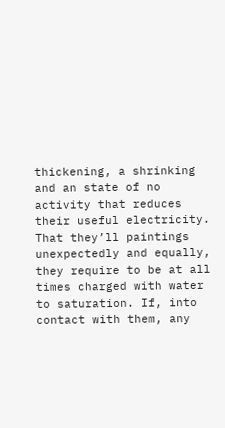thickening, a shrinking and an state of no activity that reduces their useful electricity. That they’ll paintings unexpectedly and equally, they require to be at all times charged with water to saturation. If, into contact with them, any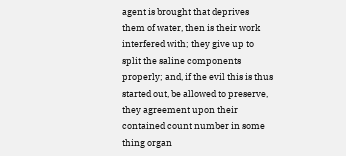agent is brought that deprives them of water, then is their work interfered with; they give up to split the saline components properly; and, if the evil this is thus started out, be allowed to preserve, they agreement upon their contained count number in some thing organ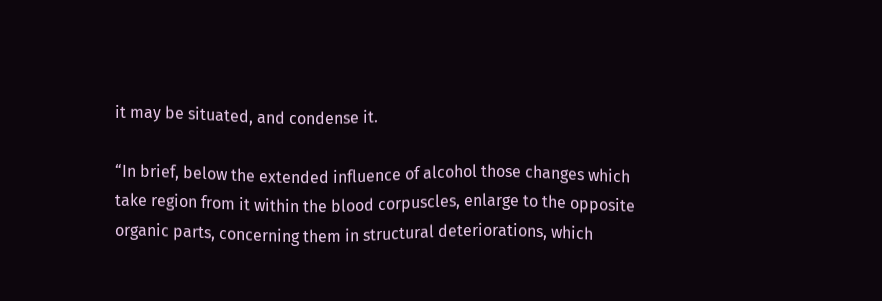it may be situated, and condense it.

“In brief, below the extended influence of alcohol those changes which take region from it within the blood corpuscles, enlarge to the opposite organic parts, concerning them in structural deteriorations, which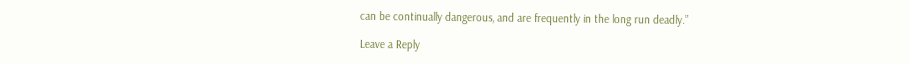can be continually dangerous, and are frequently in the long run deadly.”

Leave a Reply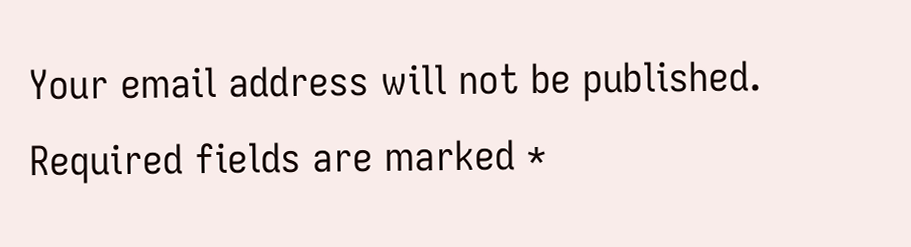Your email address will not be published. Required fields are marked *